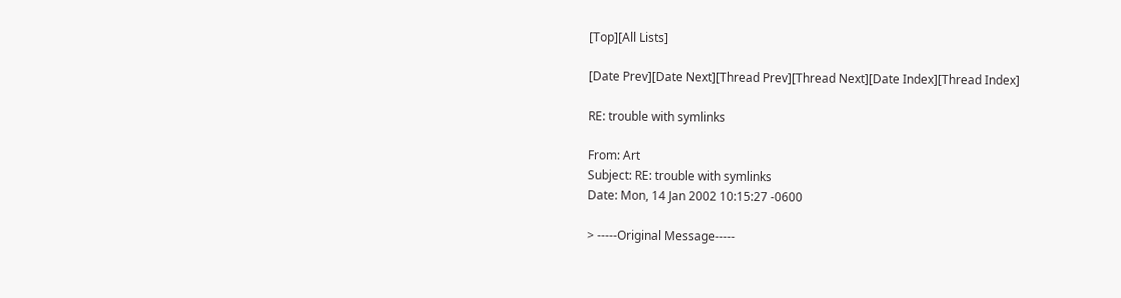[Top][All Lists]

[Date Prev][Date Next][Thread Prev][Thread Next][Date Index][Thread Index]

RE: trouble with symlinks

From: Art
Subject: RE: trouble with symlinks
Date: Mon, 14 Jan 2002 10:15:27 -0600

> -----Original Message-----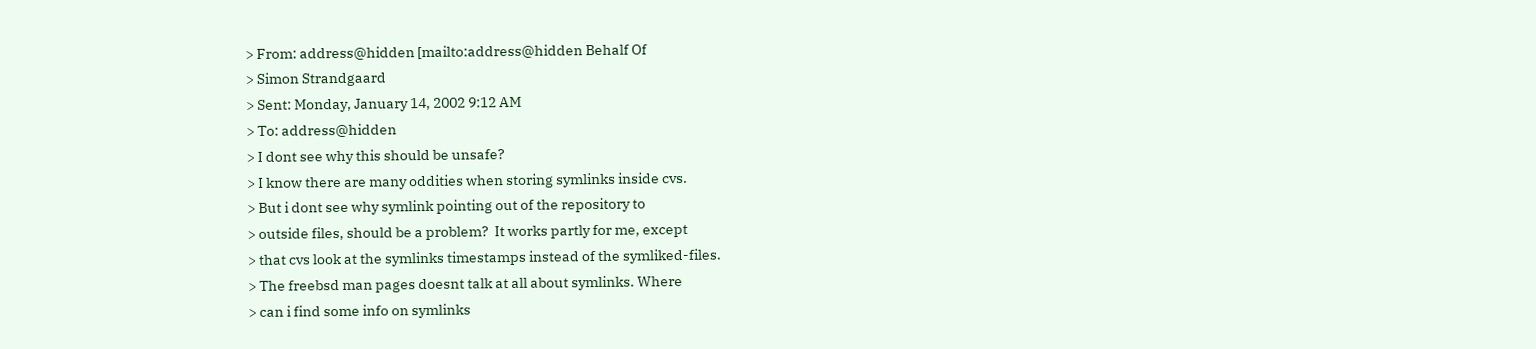> From: address@hidden [mailto:address@hidden Behalf Of
> Simon Strandgaard
> Sent: Monday, January 14, 2002 9:12 AM
> To: address@hidden
> I dont see why this should be unsafe?
> I know there are many oddities when storing symlinks inside cvs.
> But i dont see why symlink pointing out of the repository to
> outside files, should be a problem?  It works partly for me, except
> that cvs look at the symlinks timestamps instead of the symliked-files.
> The freebsd man pages doesnt talk at all about symlinks. Where
> can i find some info on symlinks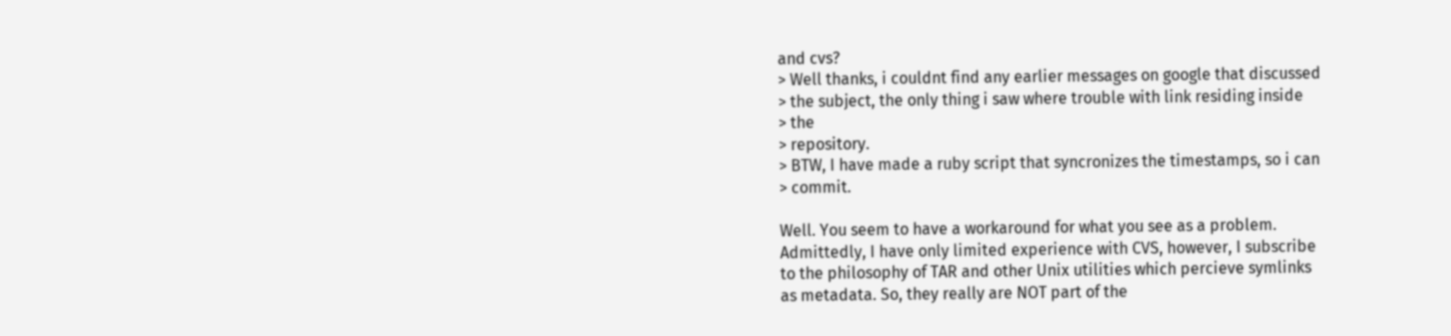and cvs?
> Well thanks, i couldnt find any earlier messages on google that discussed
> the subject, the only thing i saw where trouble with link residing inside
> the
> repository.
> BTW, I have made a ruby script that syncronizes the timestamps, so i can
> commit.

Well. You seem to have a workaround for what you see as a problem.
Admittedly, I have only limited experience with CVS, however, I subscribe
to the philosophy of TAR and other Unix utilities which percieve symlinks
as metadata. So, they really are NOT part of the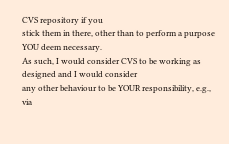CVS repository if you
stick them in there, other than to perform a purpose YOU deem necessary.
As such, I would consider CVS to be working as designed and I would consider
any other behaviour to be YOUR responsibility, e.g., via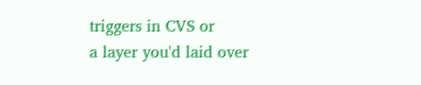triggers in CVS or
a layer you'd laid over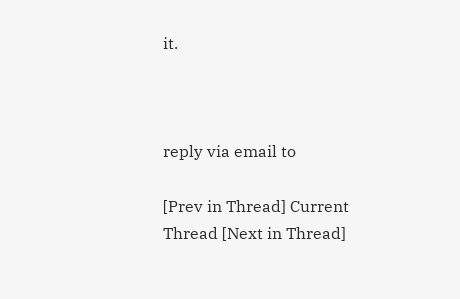it.



reply via email to

[Prev in Thread] Current Thread [Next in Thread]